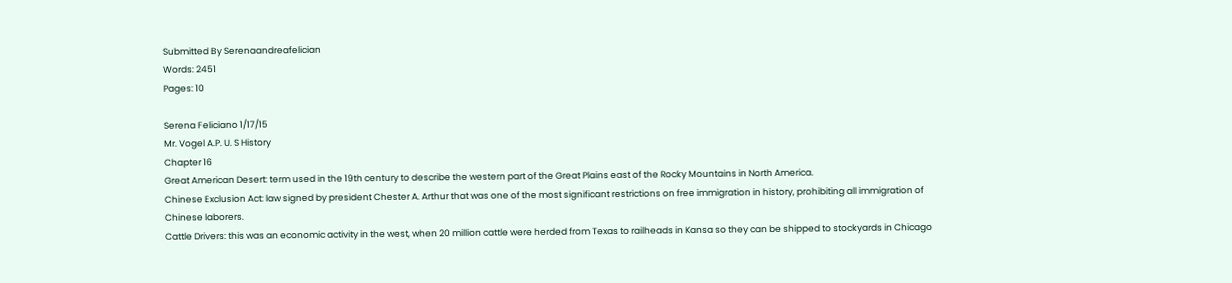Submitted By Serenaandreafelician
Words: 2451
Pages: 10

Serena Feliciano 1/17/15
Mr. Vogel A.P. U. S History
Chapter 16
Great American Desert: term used in the 19th century to describe the western part of the Great Plains east of the Rocky Mountains in North America.
Chinese Exclusion Act: law signed by president Chester A. Arthur that was one of the most significant restrictions on free immigration in history, prohibiting all immigration of Chinese laborers.
Cattle Drivers: this was an economic activity in the west, when 20 million cattle were herded from Texas to railheads in Kansa so they can be shipped to stockyards in Chicago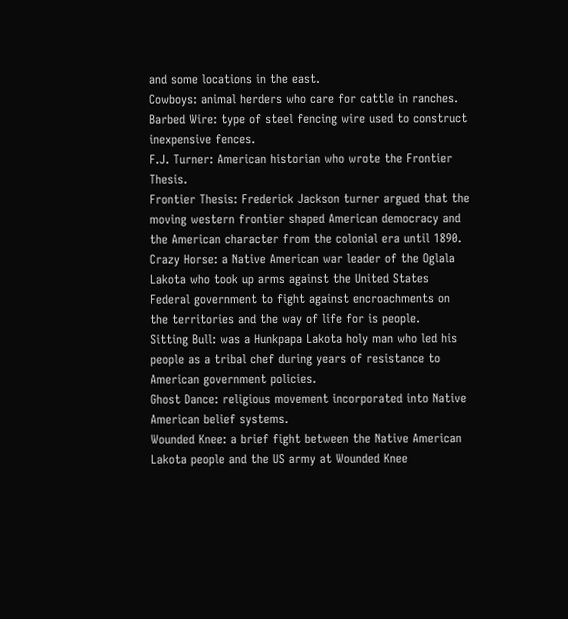and some locations in the east.
Cowboys: animal herders who care for cattle in ranches.
Barbed Wire: type of steel fencing wire used to construct inexpensive fences.
F.J. Turner: American historian who wrote the Frontier Thesis.
Frontier Thesis: Frederick Jackson turner argued that the moving western frontier shaped American democracy and the American character from the colonial era until 1890.
Crazy Horse: a Native American war leader of the Oglala Lakota who took up arms against the United States Federal government to fight against encroachments on the territories and the way of life for is people.
Sitting Bull: was a Hunkpapa Lakota holy man who led his people as a tribal chef during years of resistance to American government policies.
Ghost Dance: religious movement incorporated into Native American belief systems.
Wounded Knee: a brief fight between the Native American Lakota people and the US army at Wounded Knee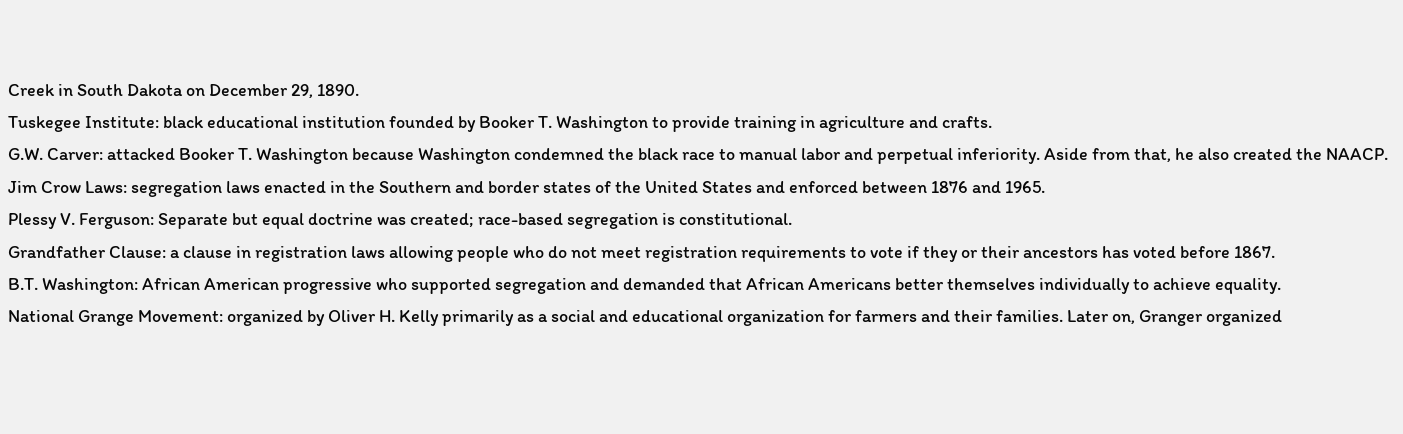Creek in South Dakota on December 29, 1890.
Tuskegee Institute: black educational institution founded by Booker T. Washington to provide training in agriculture and crafts.
G.W. Carver: attacked Booker T. Washington because Washington condemned the black race to manual labor and perpetual inferiority. Aside from that, he also created the NAACP.
Jim Crow Laws: segregation laws enacted in the Southern and border states of the United States and enforced between 1876 and 1965.
Plessy V. Ferguson: Separate but equal doctrine was created; race-based segregation is constitutional.
Grandfather Clause: a clause in registration laws allowing people who do not meet registration requirements to vote if they or their ancestors has voted before 1867.
B.T. Washington: African American progressive who supported segregation and demanded that African Americans better themselves individually to achieve equality.
National Grange Movement: organized by Oliver H. Kelly primarily as a social and educational organization for farmers and their families. Later on, Granger organized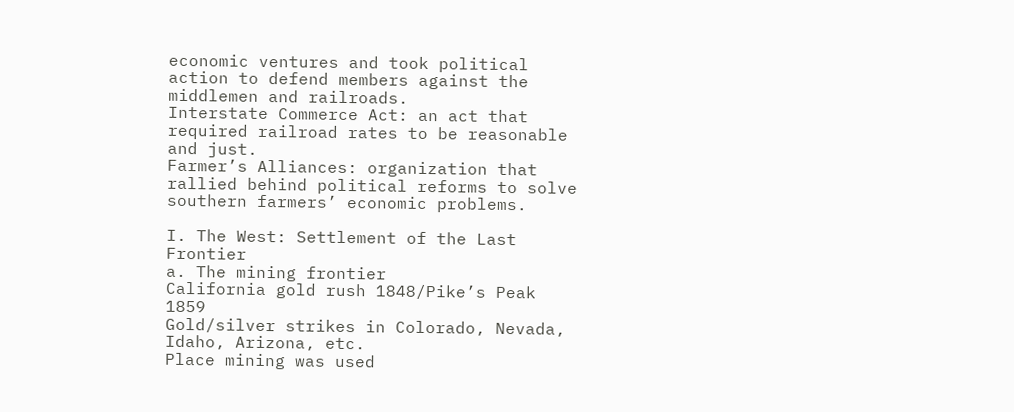economic ventures and took political action to defend members against the middlemen and railroads.
Interstate Commerce Act: an act that required railroad rates to be reasonable and just.
Farmer’s Alliances: organization that rallied behind political reforms to solve southern farmers’ economic problems.

I. The West: Settlement of the Last Frontier
a. The mining frontier
California gold rush 1848/Pike’s Peak 1859
Gold/silver strikes in Colorado, Nevada, Idaho, Arizona, etc.
Place mining was used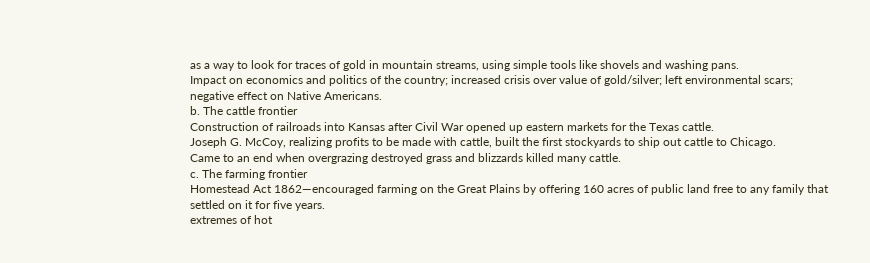as a way to look for traces of gold in mountain streams, using simple tools like shovels and washing pans.
Impact on economics and politics of the country; increased crisis over value of gold/silver; left environmental scars; negative effect on Native Americans.
b. The cattle frontier
Construction of railroads into Kansas after Civil War opened up eastern markets for the Texas cattle.
Joseph G. McCoy, realizing profits to be made with cattle, built the first stockyards to ship out cattle to Chicago.
Came to an end when overgrazing destroyed grass and blizzards killed many cattle.
c. The farming frontier
Homestead Act 1862—encouraged farming on the Great Plains by offering 160 acres of public land free to any family that settled on it for five years.
extremes of hot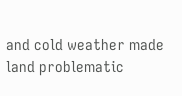and cold weather made land problematic